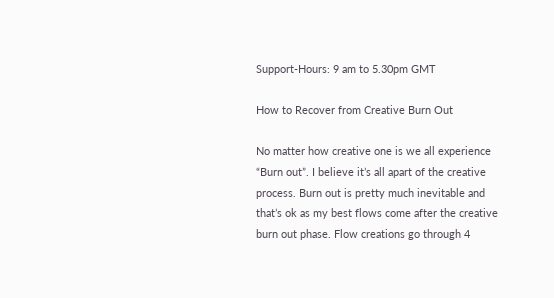Support-Hours: 9 am to 5.30pm GMT

How to Recover from Creative Burn Out

No matter how creative one is we all experience “Burn out”. I believe it’s all apart of the creative process. Burn out is pretty much inevitable and that’s ok as my best flows come after the creative burn out phase. Flow creations go through 4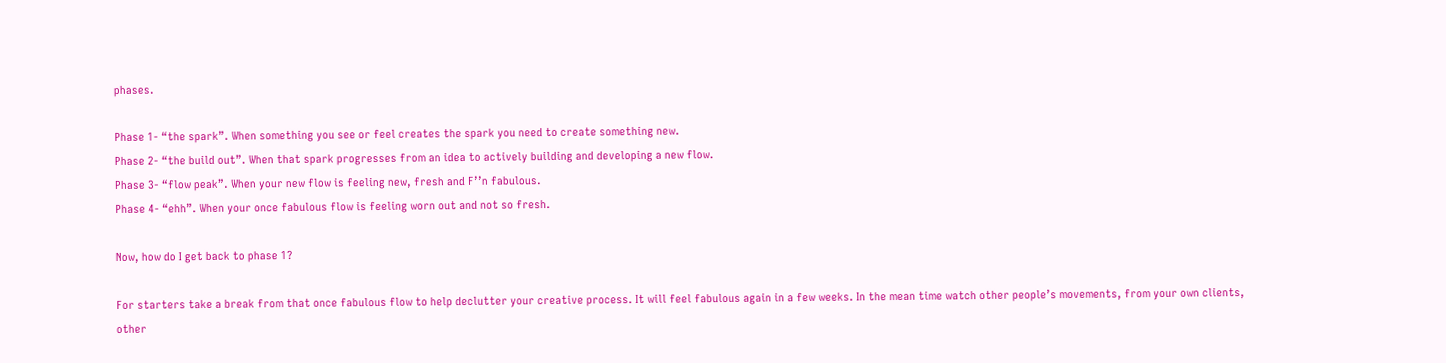phases.

Phase 1- “the spark”. When something you see or feel creates the spark you need to create something new.
Phase 2- “the build out”. When that spark progresses from an idea to actively building and developing a new flow.
Phase 3- “flow peak”. When your new flow is feeling new, fresh and F’’n fabulous.
Phase 4- “ehh”. When your once fabulous flow is feeling worn out and not so fresh.

Now, how do I get back to phase 1?

For starters take a break from that once fabulous flow to help declutter your creative process. It will feel fabulous again in a few weeks. In the mean time watch other people’s movements, from your own clients, other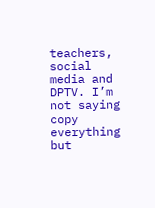teachers, social media and DPTV. I’m not saying copy everything but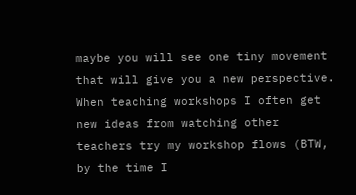maybe you will see one tiny movement that will give you a new perspective. When teaching workshops I often get new ideas from watching other teachers try my workshop flows (BTW, by the time I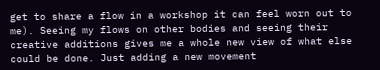get to share a flow in a workshop it can feel worn out to me). Seeing my flows on other bodies and seeing their creative additions gives me a whole new view of what else could be done. Just adding a new movement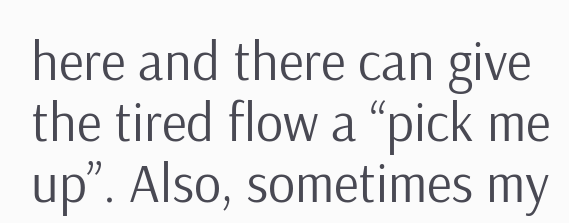here and there can give the tired flow a “pick me up”. Also, sometimes my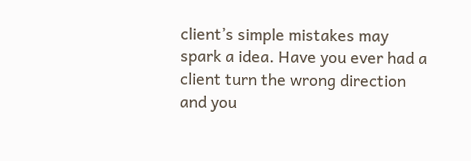client’s simple mistakes may spark a idea. Have you ever had a client turn the wrong direction and you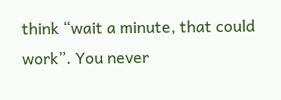think “wait a minute, that could work”. You never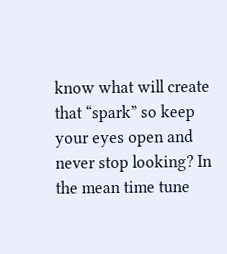know what will create that “spark” so keep your eyes open and never stop looking? In the mean time tune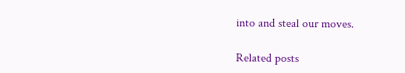into and steal our moves.

Related posts